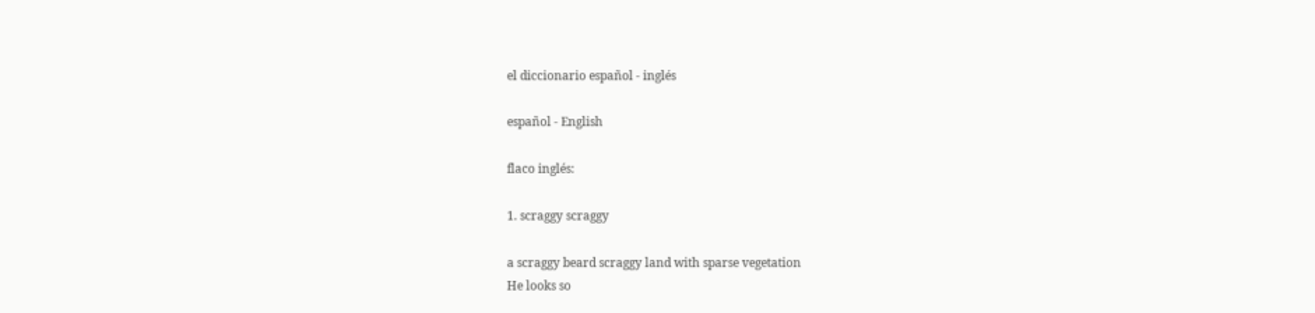el diccionario español - inglés

español - English

flaco inglés:

1. scraggy scraggy

a scraggy beard scraggy land with sparse vegetation
He looks so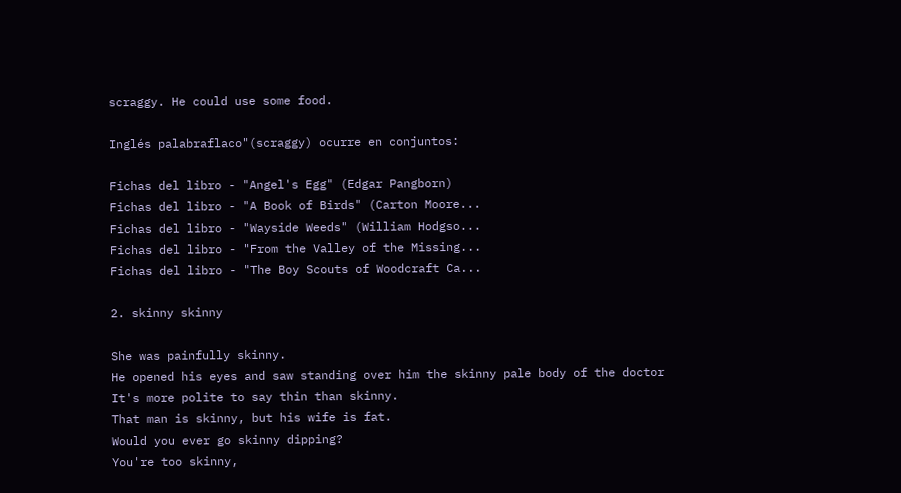scraggy. He could use some food.

Inglés palabraflaco"(scraggy) ocurre en conjuntos:

Fichas del libro - "Angel's Egg" (Edgar Pangborn)
Fichas del libro - "A Book of Birds" (Carton Moore...
Fichas del libro - "Wayside Weeds" (William Hodgso...
Fichas del libro - "From the Valley of the Missing...
Fichas del libro - "The Boy Scouts of Woodcraft Ca...

2. skinny skinny

She was painfully skinny.
He opened his eyes and saw standing over him the skinny pale body of the doctor
It's more polite to say thin than skinny.
That man is skinny, but his wife is fat.
Would you ever go skinny dipping?
You're too skinny,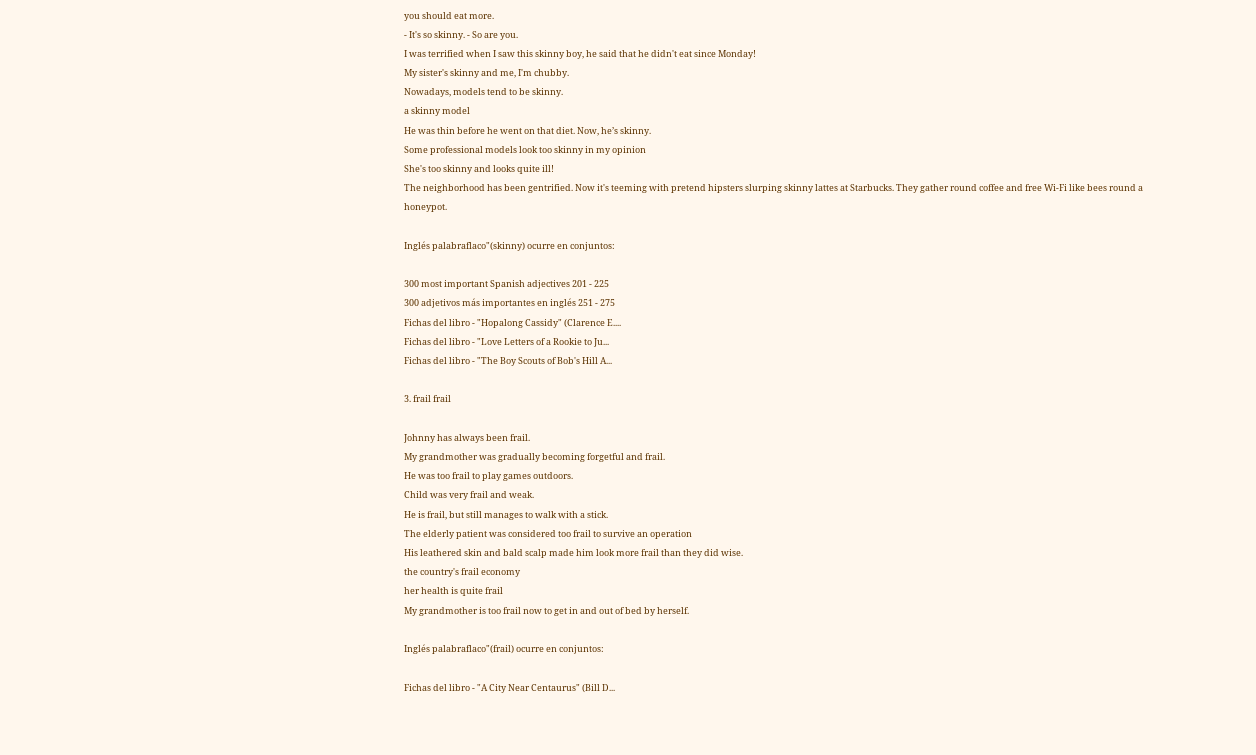you should eat more.
- It's so skinny. - So are you.
I was terrified when I saw this skinny boy, he said that he didn't eat since Monday!
My sister's skinny and me, I'm chubby.
Nowadays, models tend to be skinny.
a skinny model
He was thin before he went on that diet. Now, he’s skinny.
Some professional models look too skinny in my opinion
She's too skinny and looks quite ill!
The neighborhood has been gentrified. Now it's teeming with pretend hipsters slurping skinny lattes at Starbucks. They gather round coffee and free Wi-Fi like bees round a honeypot.

Inglés palabraflaco"(skinny) ocurre en conjuntos:

300 most important Spanish adjectives 201 - 225
300 adjetivos más importantes en inglés 251 - 275
Fichas del libro - "Hopalong Cassidy" (Clarence E....
Fichas del libro - "Love Letters of a Rookie to Ju...
Fichas del libro - "The Boy Scouts of Bob's Hill A...

3. frail frail

Johnny has always been frail.
My grandmother was gradually becoming forgetful and frail.
He was too frail to play games outdoors.
Child was very frail and weak.
He is frail, but still manages to walk with a stick.
The elderly patient was considered too frail to survive an operation
His leathered skin and bald scalp made him look more frail than they did wise.
the country's frail economy
her health is quite frail
My grandmother is too frail now to get in and out of bed by herself.

Inglés palabraflaco"(frail) ocurre en conjuntos:

Fichas del libro - "A City Near Centaurus" (Bill D...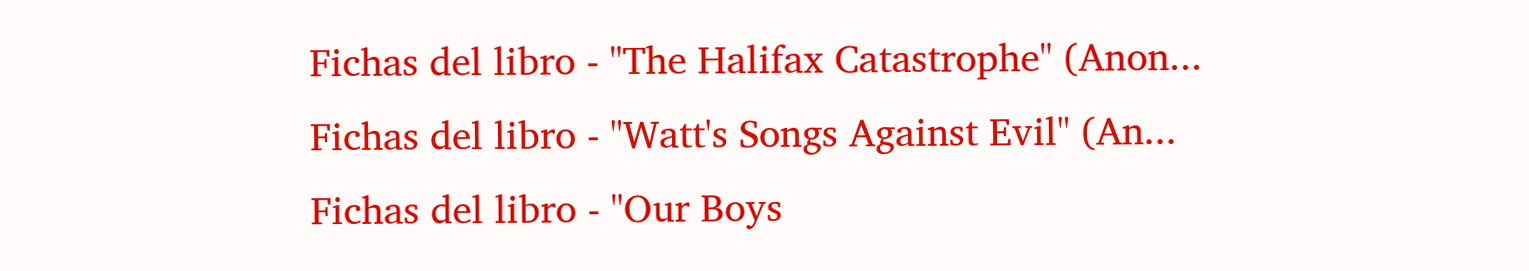Fichas del libro - "The Halifax Catastrophe" (Anon...
Fichas del libro - "Watt's Songs Against Evil" (An...
Fichas del libro - "Our Boys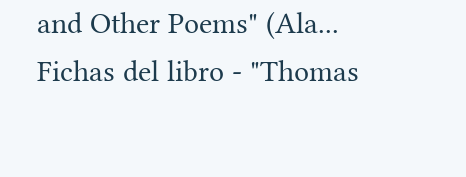and Other Poems" (Ala...
Fichas del libro - "Thomas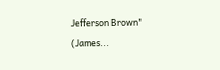Jefferson Brown" (James...